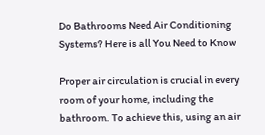Do Bathrooms Need Air Conditioning Systems? Here is all You Need to Know

Proper air circulation is crucial in every room of your home, including the bathroom. To achieve this, using an air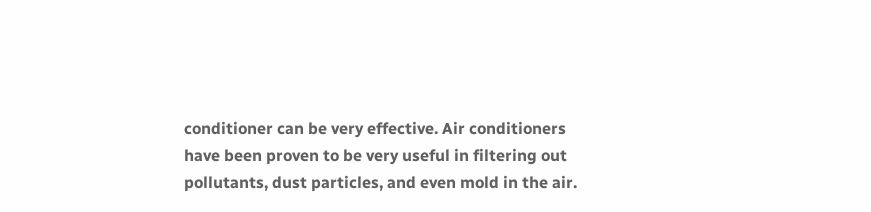conditioner can be very effective. Air conditioners have been proven to be very useful in filtering out pollutants, dust particles, and even mold in the air.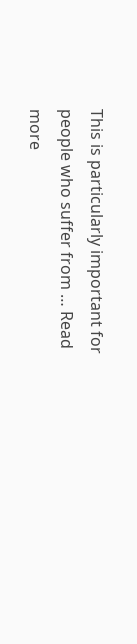This is particularly important for people who suffer from … Read more